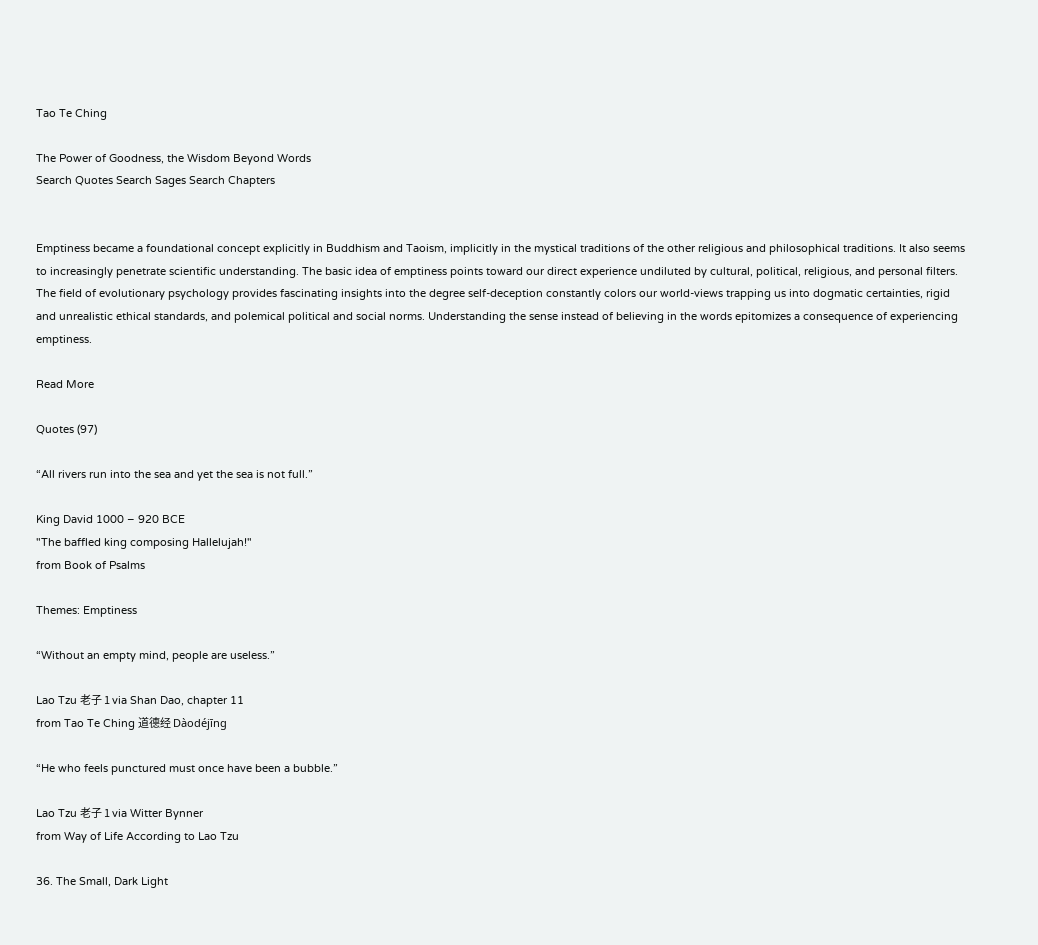Tao Te Ching

The Power of Goodness, the Wisdom Beyond Words
Search Quotes Search Sages Search Chapters


Emptiness became a foundational concept explicitly in Buddhism and Taoism, implicitly in the mystical traditions of the other religious and philosophical traditions. It also seems to increasingly penetrate scientific understanding. The basic idea of emptiness points toward our direct experience undiluted by cultural, political, religious, and personal filters. The field of evolutionary psychology provides fascinating insights into the degree self-deception constantly colors our world-views trapping us into dogmatic certainties, rigid and unrealistic ethical standards, and polemical political and social norms. Understanding the sense instead of believing in the words epitomizes a consequence of experiencing emptiness.

Read More

Quotes (97)

“All rivers run into the sea and yet the sea is not full.”

King David 1000 – 920 BCE
"The baffled king composing Hallelujah!"
from Book of Psalms

Themes: Emptiness

“Without an empty mind, people are useless.”

Lao Tzu 老子 1 via Shan Dao, chapter 11
from Tao Te Ching 道德经 Dàodéjīng

“He who feels punctured must once have been a bubble.”

Lao Tzu 老子 1 via Witter Bynner
from Way of Life According to Lao Tzu

36. The Small, Dark Light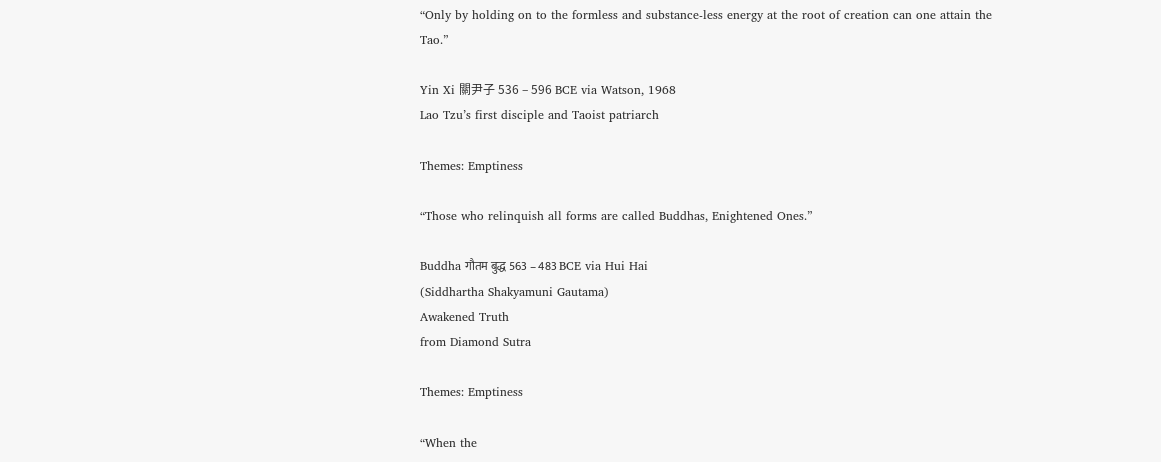“Only by holding on to the formless and substance-less energy at the root of creation can one attain the Tao.”

Yin Xi 關尹子 536 – 596 BCE via Watson, 1968
Lao Tzu’s first disciple and Taoist patriarch

Themes: Emptiness

“Those who relinquish all forms are called Buddhas, Enightened Ones.”

Buddha गौतम बुद्ध 563 – 483 BCE via Hui Hai
(Siddhartha Shakyamuni Gautama)
Awakened Truth
from Diamond Sutra

Themes: Emptiness

“When the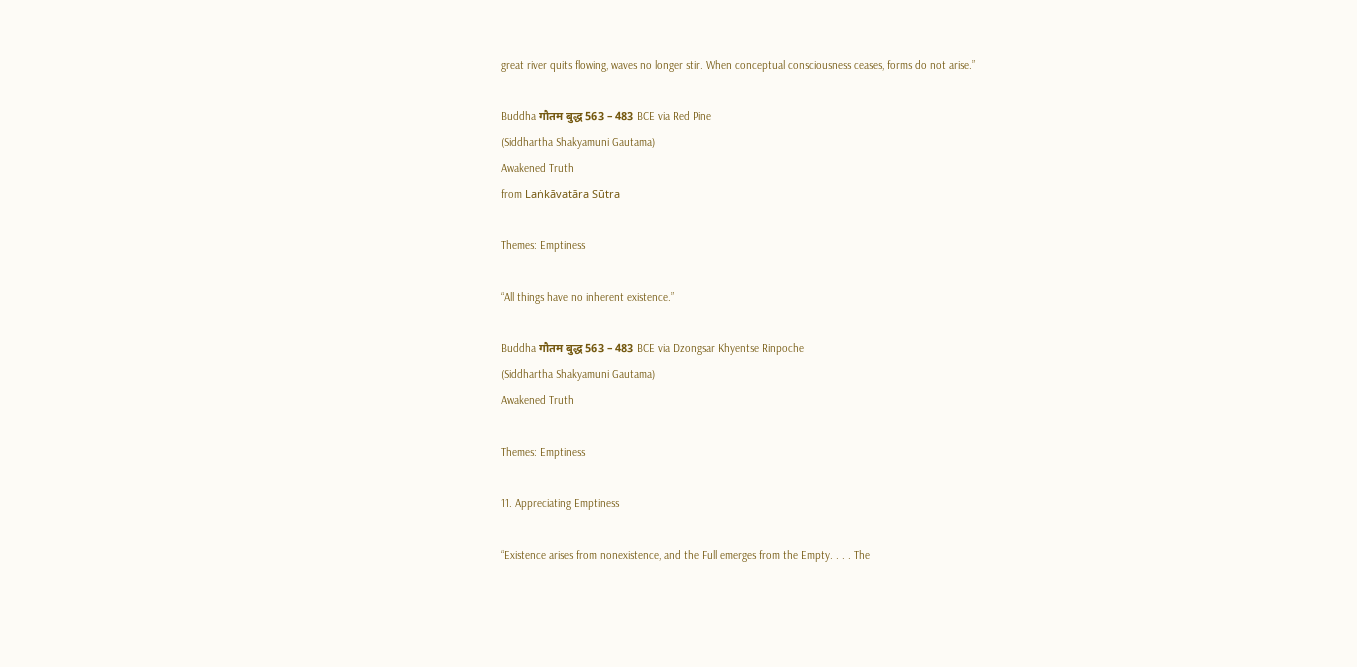great river quits flowing, waves no longer stir. When conceptual consciousness ceases, forms do not arise.”

Buddha गौतम बुद्ध 563 – 483 BCE via Red Pine
(Siddhartha Shakyamuni Gautama)
Awakened Truth
from Laṅkāvatāra Sūtra

Themes: Emptiness

“All things have no inherent existence.”

Buddha गौतम बुद्ध 563 – 483 BCE via Dzongsar Khyentse Rinpoche
(Siddhartha Shakyamuni Gautama)
Awakened Truth

Themes: Emptiness

11. Appreciating Emptiness

“Existence arises from nonexistence, and the Full emerges from the Empty. . . . The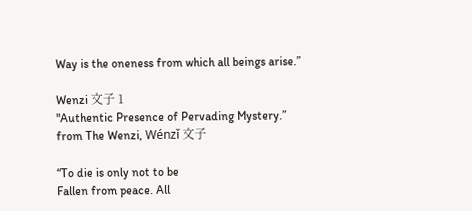Way is the oneness from which all beings arise.”

Wenzi 文子 1
"Authentic Presence of Pervading Mystery.”
from The Wenzi, Wénzǐ 文子

“To die is only not to be
Fallen from peace. All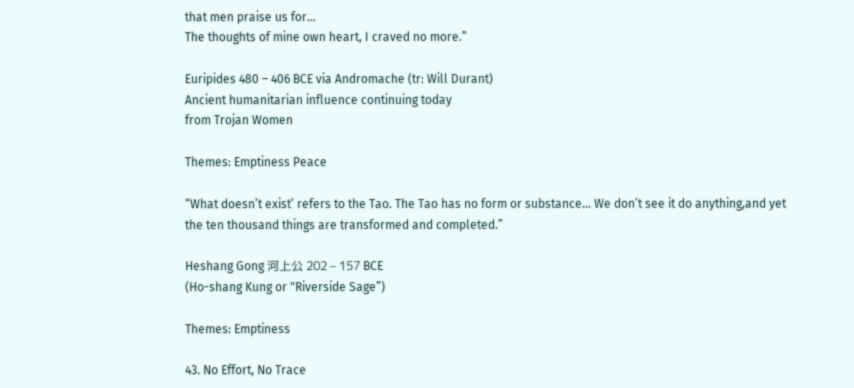that men praise us for...
The thoughts of mine own heart, I craved no more.”

Euripides 480 – 406 BCE via Andromache (tr: Will Durant)
Ancient humanitarian influence continuing today
from Trojan Women

Themes: Emptiness Peace

“What doesn’t exist’ refers to the Tao. The Tao has no form or substance… We don’t see it do anything,and yet the ten thousand things are transformed and completed.”

Heshang Gong 河上公 202 – 157 BCE
(Ho-shang Kung or "Riverside Sage”)

Themes: Emptiness

43. No Effort, No Trace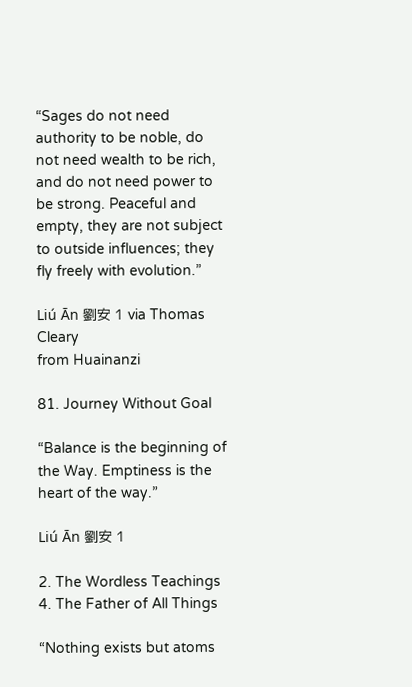“Sages do not need authority to be noble, do not need wealth to be rich, and do not need power to be strong. Peaceful and empty, they are not subject to outside influences; they fly freely with evolution.”

Liú Ān 劉安 1 via Thomas Cleary
from Huainanzi

81. Journey Without Goal

“Balance is the beginning of the Way. Emptiness is the heart of the way.”

Liú Ān 劉安 1

2. The Wordless Teachings
4. The Father of All Things

“Nothing exists but atoms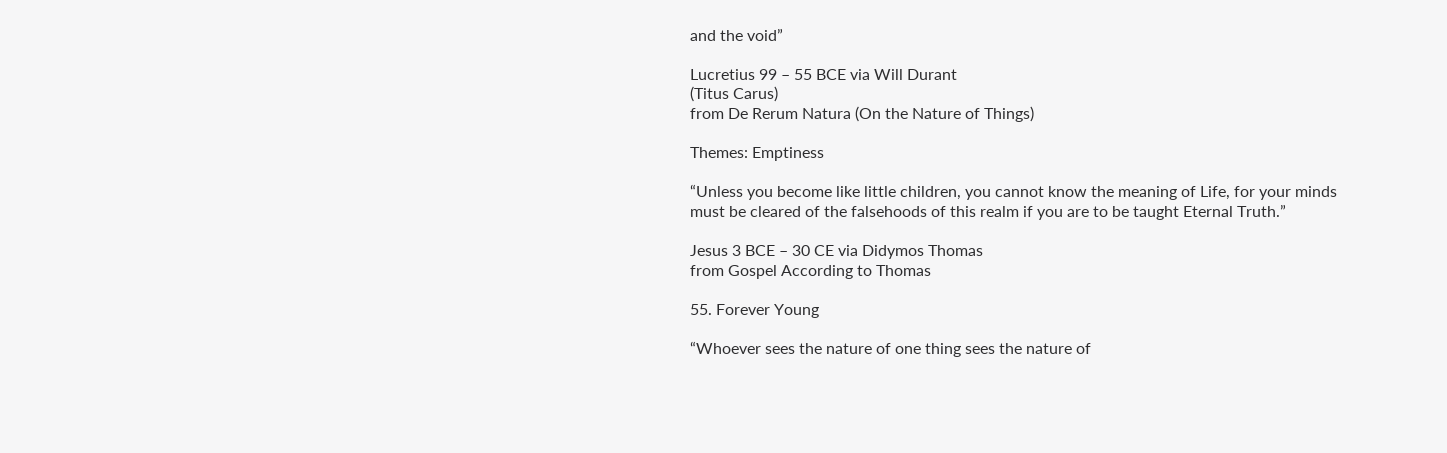and the void”

Lucretius 99 – 55 BCE via Will Durant
(Titus Carus)
from De Rerum Natura (On the Nature of Things)

Themes: Emptiness

“Unless you become like little children, you cannot know the meaning of Life, for your minds must be cleared of the falsehoods of this realm if you are to be taught Eternal Truth.”

Jesus 3 BCE – 30 CE via Didymos Thomas
from Gospel According to Thomas

55. Forever Young

“Whoever sees the nature of one thing sees the nature of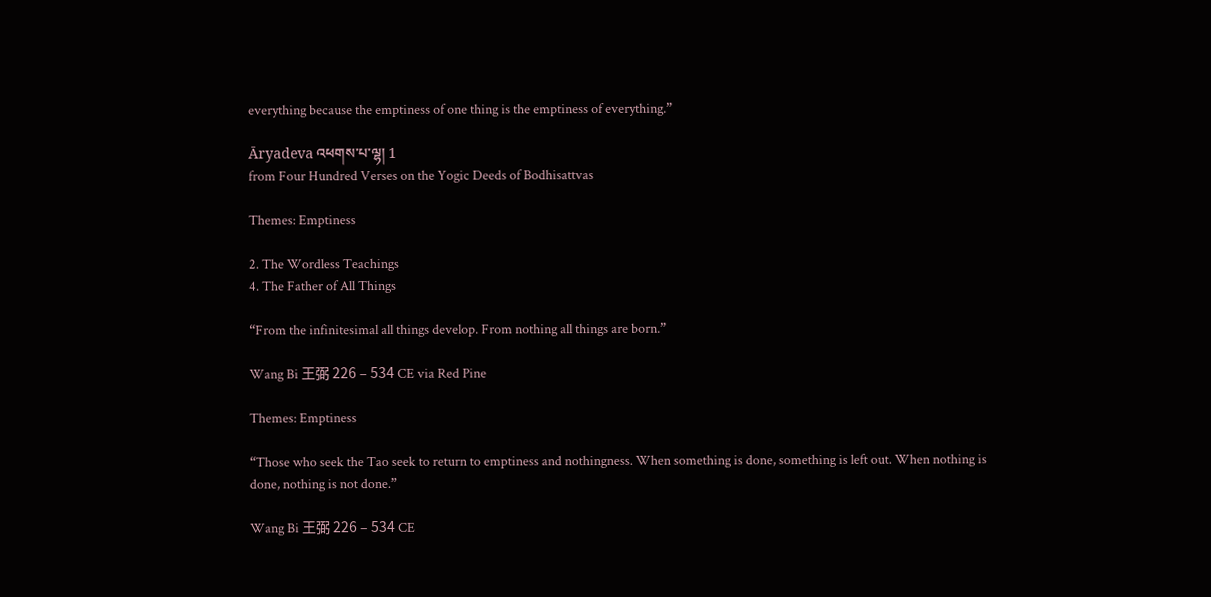everything because the emptiness of one thing is the emptiness of everything.”

Āryadeva འཕགས་པ་ལྷ། 1
from Four Hundred Verses on the Yogic Deeds of Bodhisattvas

Themes: Emptiness

2. The Wordless Teachings
4. The Father of All Things

“From the infinitesimal all things develop. From nothing all things are born.”

Wang Bi 王弼 226 – 534 CE via Red Pine

Themes: Emptiness

“Those who seek the Tao seek to return to emptiness and nothingness. When something is done, something is left out. When nothing is done, nothing is not done.”

Wang Bi 王弼 226 – 534 CE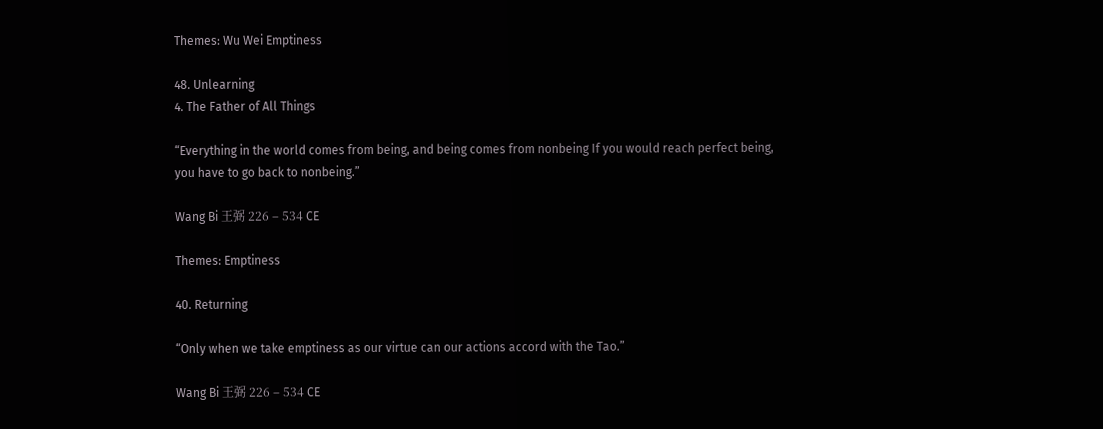Themes: Wu Wei Emptiness

48. Unlearning
4. The Father of All Things

“Everything in the world comes from being, and being comes from nonbeing If you would reach perfect being, you have to go back to nonbeing.”

Wang Bi 王弼 226 – 534 CE

Themes: Emptiness

40. Returning

“Only when we take emptiness as our virtue can our actions accord with the Tao.”

Wang Bi 王弼 226 – 534 CE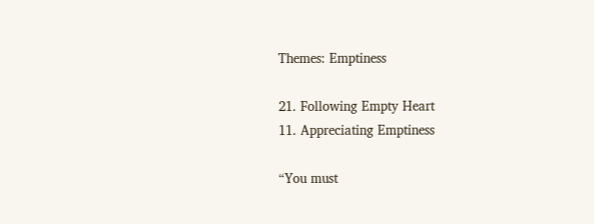Themes: Emptiness

21. Following Empty Heart
11. Appreciating Emptiness

“You must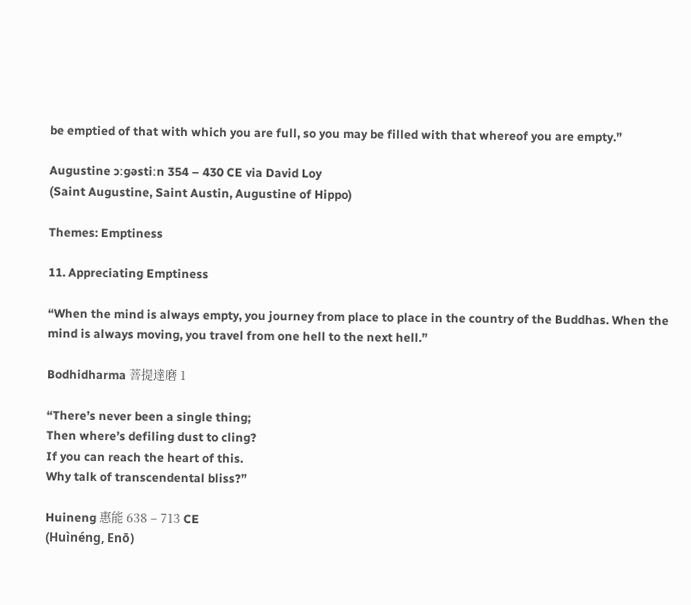be emptied of that with which you are full, so you may be filled with that whereof you are empty.”

Augustine ɔːɡəstiːn 354 – 430 CE via David Loy
(Saint Augustine, Saint Austin, Augustine of Hippo)

Themes: Emptiness

11. Appreciating Emptiness

“When the mind is always empty, you journey from place to place in the country of the Buddhas. When the mind is always moving, you travel from one hell to the next hell.”

Bodhidharma 菩提達磨 1

“There’s never been a single thing;
Then where’s defiling dust to cling?
If you can reach the heart of this.
Why talk of transcendental bliss?”

Huineng 惠能 638 – 713 CE
(Huìnéng, Enō)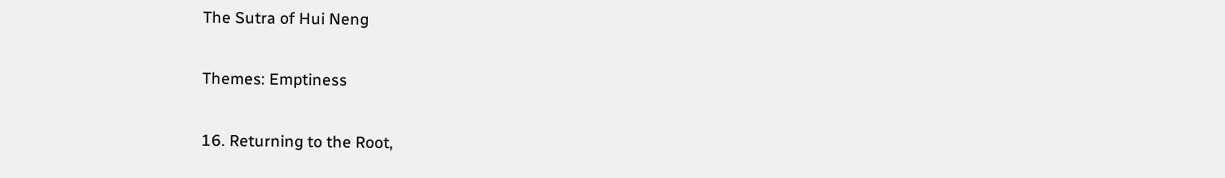The Sutra of Hui Neng

Themes: Emptiness

16. Returning to the Root,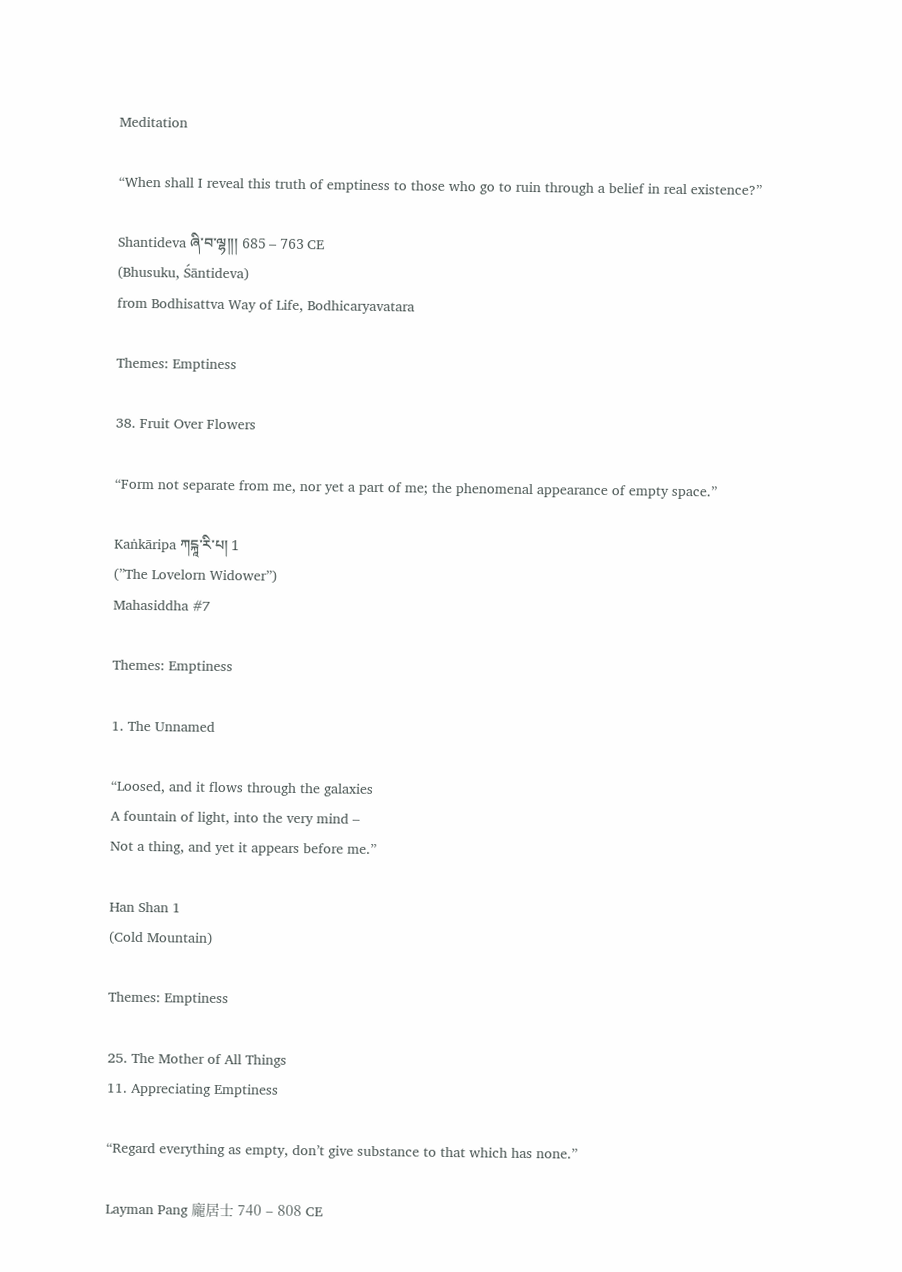Meditation

“When shall I reveal this truth of emptiness to those who go to ruin through a belief in real existence?”

Shantideva ཞི་བ་ལྷ།།། 685 – 763 CE
(Bhusuku, Śāntideva)
from Bodhisattva Way of Life, Bodhicaryavatara

Themes: Emptiness

38. Fruit Over Flowers

“Form not separate from me, nor yet a part of me; the phenomenal appearance of empty space.”

Kaṅkāripa ཀངྐཱ་རི་པ། 1
(”The Lovelorn Widower”)
Mahasiddha #7

Themes: Emptiness

1. The Unnamed

“Loosed, and it flows through the galaxies
A fountain of light, into the very mind –
Not a thing, and yet it appears before me.”

Han Shan 1
(Cold Mountain)

Themes: Emptiness

25. The Mother of All Things
11. Appreciating Emptiness

“Regard everything as empty, don’t give substance to that which has none.”

Layman Pang 龐居士 740 – 808 CE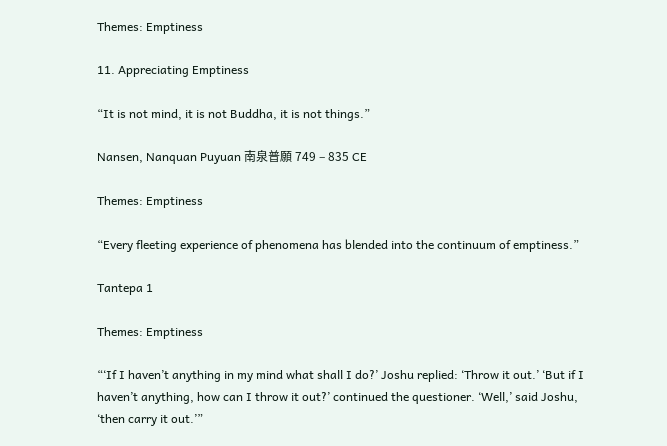Themes: Emptiness

11. Appreciating Emptiness

“It is not mind, it is not Buddha, it is not things.”

Nansen, Nanquan Puyuan 南泉普願 749 – 835 CE

Themes: Emptiness

“Every fleeting experience of phenomena has blended into the continuum of emptiness.”

Tantepa 1

Themes: Emptiness

“‘If I haven’t anything in my mind what shall I do?’ Joshu replied: ‘Throw it out.’ ‘But if I haven’t anything, how can I throw it out?’ continued the questioner. ‘Well,’ said Joshu, ‘then carry it out.’”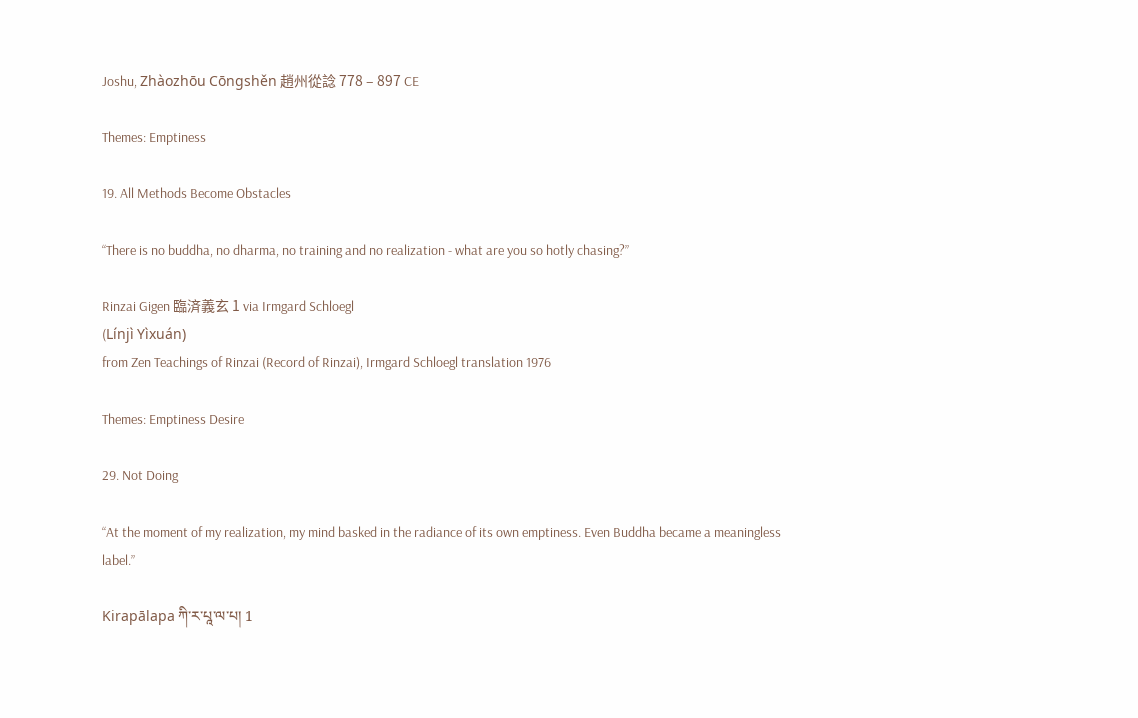Joshu, Zhàozhōu Cōngshěn 趙州從諗 778 – 897 CE

Themes: Emptiness

19. All Methods Become Obstacles

“There is no buddha, no dharma, no training and no realization - what are you so hotly chasing?”

Rinzai Gigen 臨済義玄 1 via Irmgard Schloegl
(Línjì Yìxuán)
from Zen Teachings of Rinzai (Record of Rinzai), Irmgard Schloegl translation 1976

Themes: Emptiness Desire

29. Not Doing

“At the moment of my realization, my mind basked in the radiance of its own emptiness. Even Buddha became a meaningless label.”

Kirapālapa ཀི་ར་པཱ་ལ་པ། 1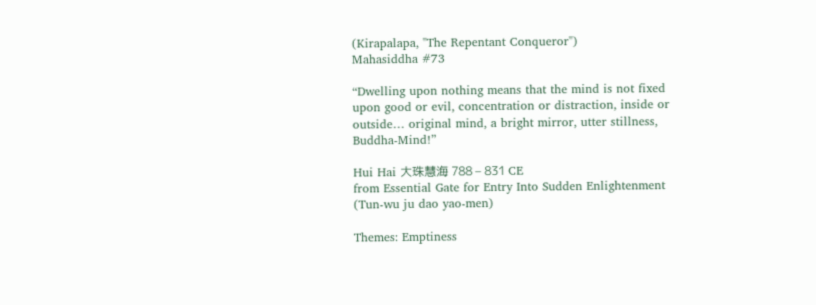(Kirapalapa, "The Repentant Conqueror")
Mahasiddha #73

“Dwelling upon nothing means that the mind is not fixed upon good or evil, concentration or distraction, inside or outside… original mind, a bright mirror, utter stillness, Buddha-Mind!”

Hui Hai 大珠慧海 788 – 831 CE
from Essential Gate for Entry Into Sudden Enlightenment (Tun-wu ju dao yao-men)

Themes: Emptiness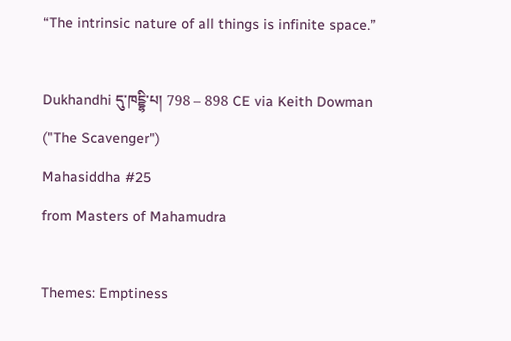“The intrinsic nature of all things is infinite space.”

Dukhandhi དུ་ཁངྡྷི་པ། 798 – 898 CE via Keith Dowman
("The Scavenger")
Mahasiddha #25
from Masters of Mahamudra

Themes: Emptiness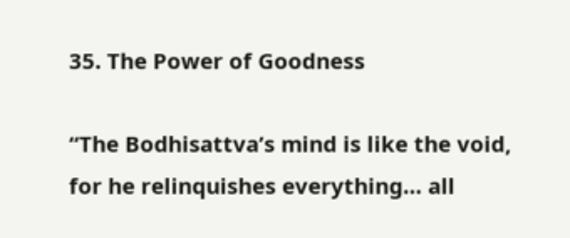35. The Power of Goodness

“The Bodhisattva’s mind is like the void, for he relinquishes everything… all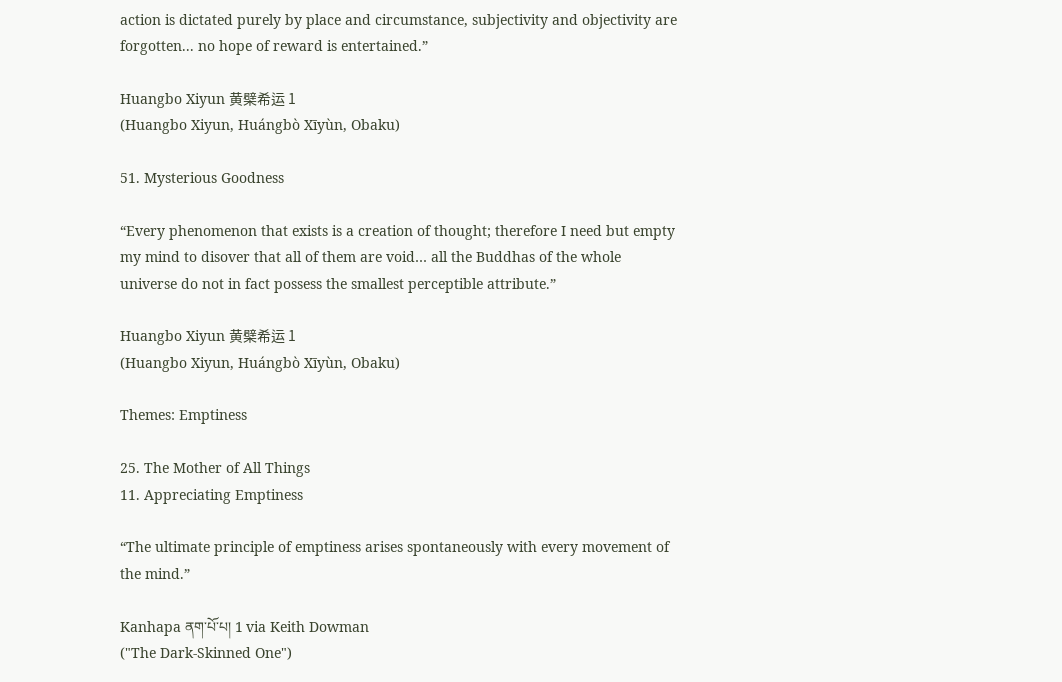action is dictated purely by place and circumstance, subjectivity and objectivity are forgotten... no hope of reward is entertained.”

Huangbo Xiyun 黄檗希运 1
(Huangbo Xiyun, Huángbò Xīyùn, Obaku)

51. Mysterious Goodness

“Every phenomenon that exists is a creation of thought; therefore I need but empty my mind to disover that all of them are void… all the Buddhas of the whole universe do not in fact possess the smallest perceptible attribute.”

Huangbo Xiyun 黄檗希运 1
(Huangbo Xiyun, Huángbò Xīyùn, Obaku)

Themes: Emptiness

25. The Mother of All Things
11. Appreciating Emptiness

“The ultimate principle of emptiness arises spontaneously with every movement of the mind.”

Kanhapa ནག་པོ་པ། 1 via Keith Dowman
("The Dark-Skinned One")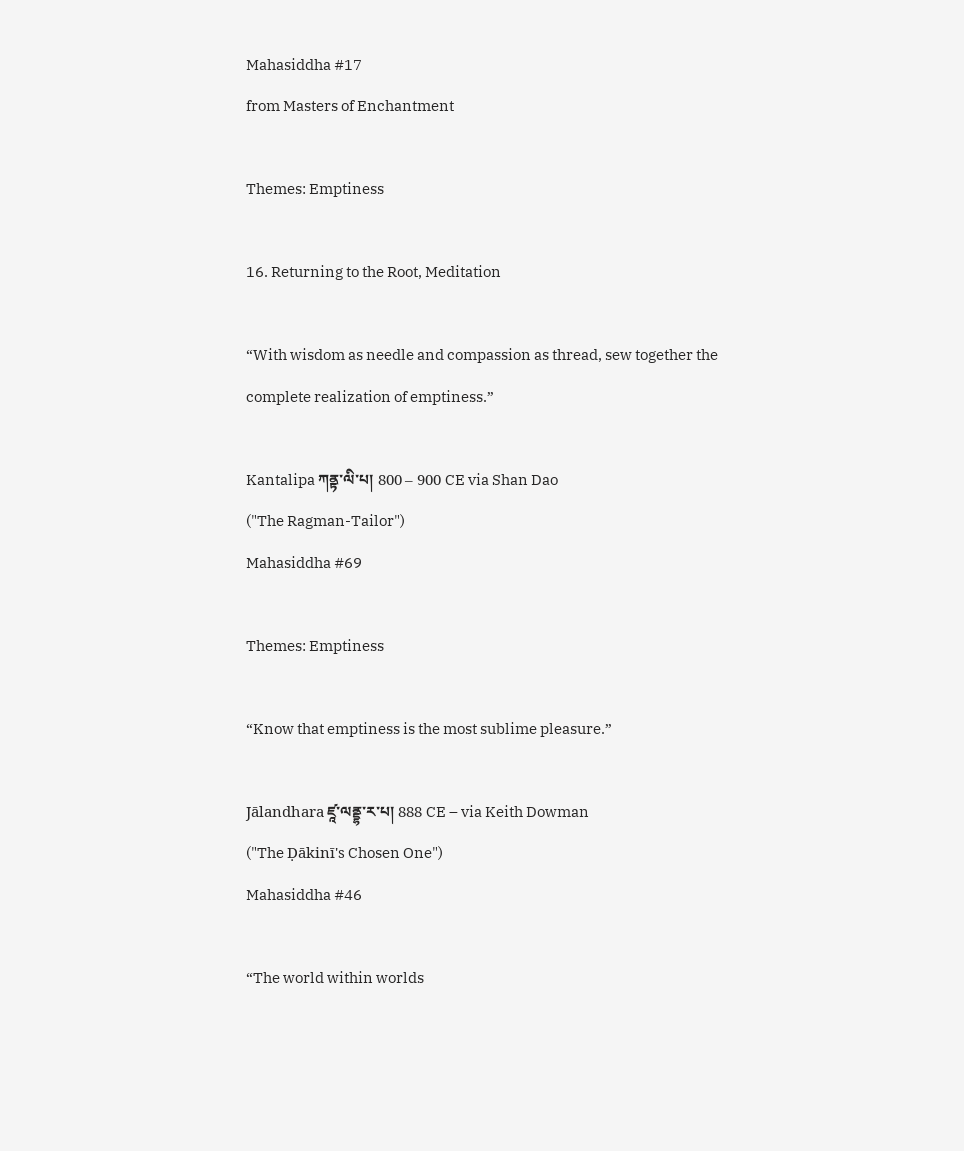Mahasiddha #17
from Masters of Enchantment

Themes: Emptiness

16. Returning to the Root, Meditation

“With wisdom as needle and compassion as thread, sew together the complete realization of emptiness.”

Kantalipa ཀནྟ་ལི་པ། 800 – 900 CE via Shan Dao
("The Ragman-Tailor")
Mahasiddha #69

Themes: Emptiness

“Know that emptiness is the most sublime pleasure.”

Jālandhara ཛཱ་ལནྡྷ་ར་པ། 888 CE – via Keith Dowman
("The Ḍākinī's Chosen One")
Mahasiddha #46

“The world within worlds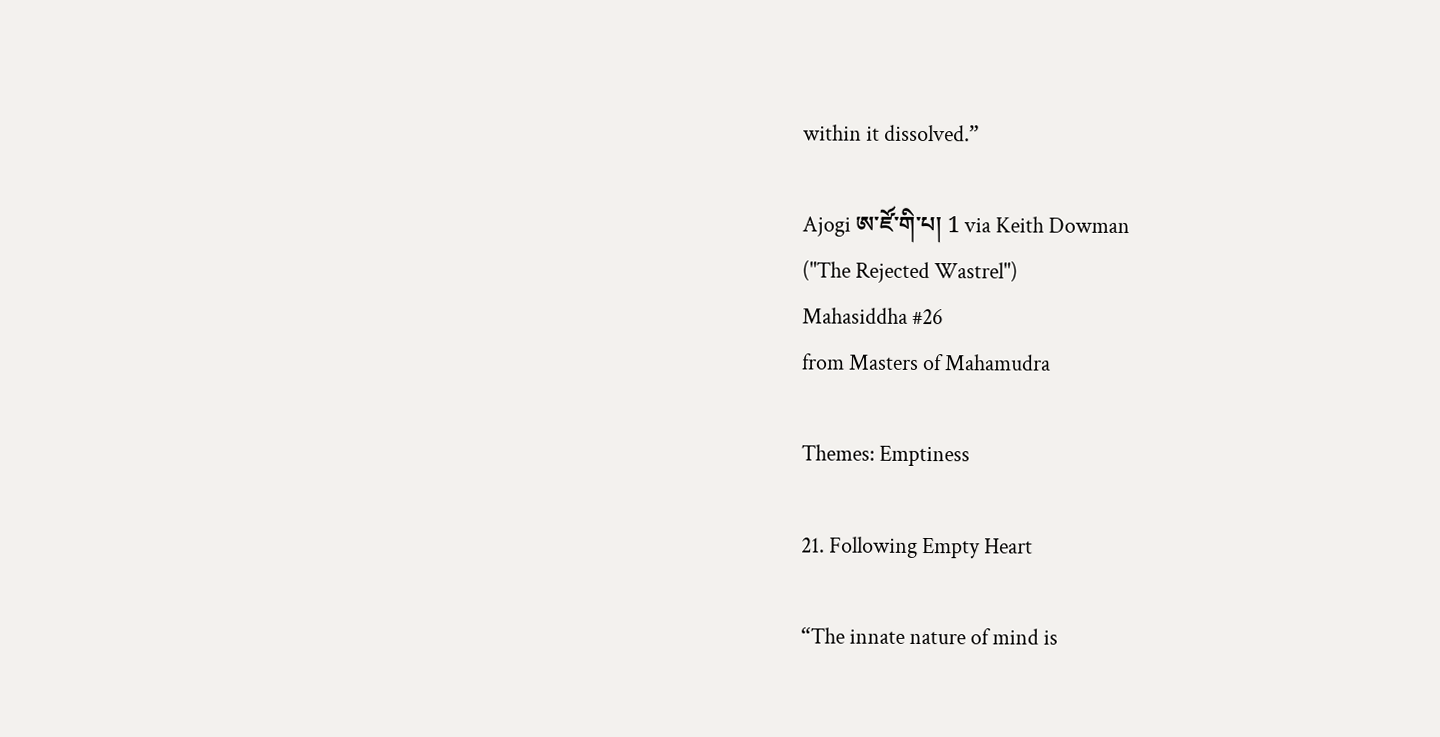within it dissolved.”

Ajogi ཨ་ཛོ་གི་པ། 1 via Keith Dowman
("The Rejected Wastrel")
Mahasiddha #26
from Masters of Mahamudra

Themes: Emptiness

21. Following Empty Heart

“The innate nature of mind is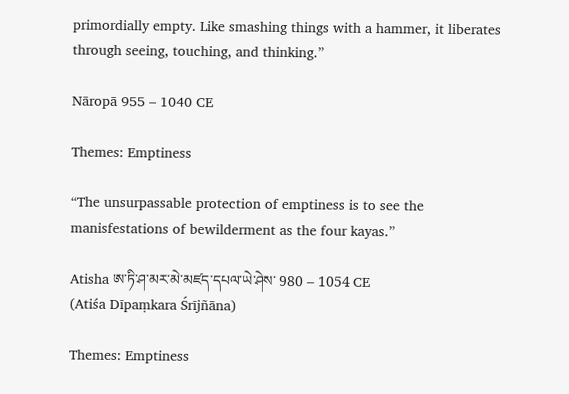primordially empty. Like smashing things with a hammer, it liberates through seeing, touching, and thinking.”

Nāropā 955 – 1040 CE

Themes: Emptiness

“The unsurpassable protection of emptiness is to see the manisfestations of bewilderment as the four kayas.”

Atisha ཨ་ཏི་ཤ་མར་མེ་མཛད་དཔལ་ཡེ་ཤེས་ 980 – 1054 CE
(Atiśa Dīpaṃkara Śrījñāna)

Themes: Emptiness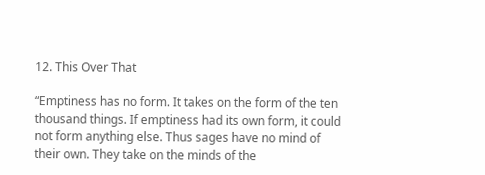12. This Over That

“Emptiness has no form. It takes on the form of the ten thousand things. If emptiness had its own form, it could not form anything else. Thus sages have no mind of their own. They take on the minds of the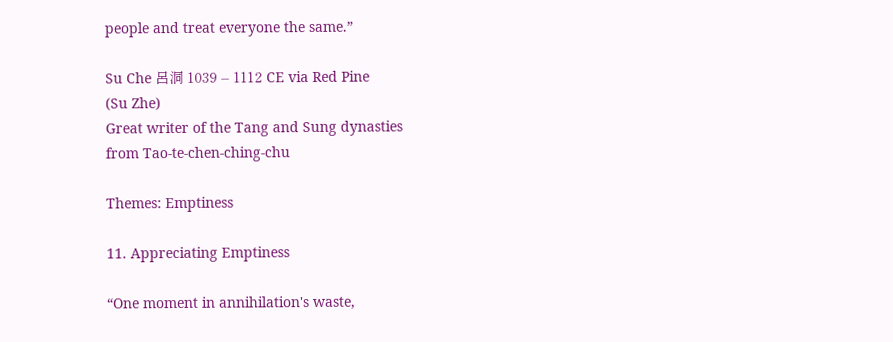people and treat everyone the same.”

Su Che 呂洞 1039 – 1112 CE via Red Pine
(Su Zhe)
Great writer of the Tang and Sung dynasties
from Tao-te-chen-ching-chu

Themes: Emptiness

11. Appreciating Emptiness

“One moment in annihilation's waste,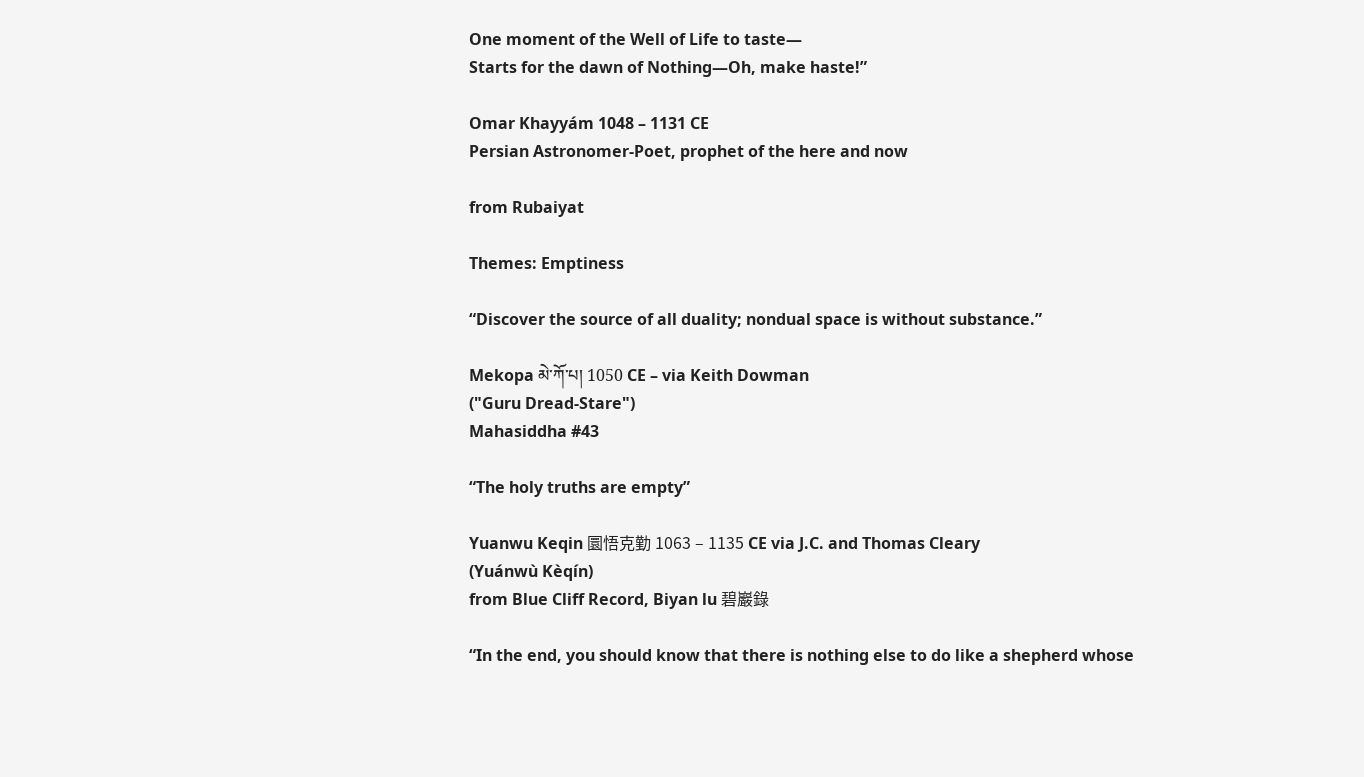One moment of the Well of Life to taste—
Starts for the dawn of Nothing—Oh, make haste!”

Omar Khayyám 1048 – 1131 CE
Persian Astronomer-Poet, prophet of the here and now

from Rubaiyat

Themes: Emptiness

“Discover the source of all duality; nondual space is without substance.”

Mekopa མེ་ཀོ་པ། 1050 CE – via Keith Dowman
("Guru Dread-Stare")
Mahasiddha #43

“The holy truths are empty”

Yuanwu Keqin 圜悟克勤 1063 – 1135 CE via J.C. and Thomas Cleary
(Yuánwù Kèqín)
from Blue Cliff Record, Biyan lu 碧巖錄

“In the end, you should know that there is nothing else to do like a shepherd whose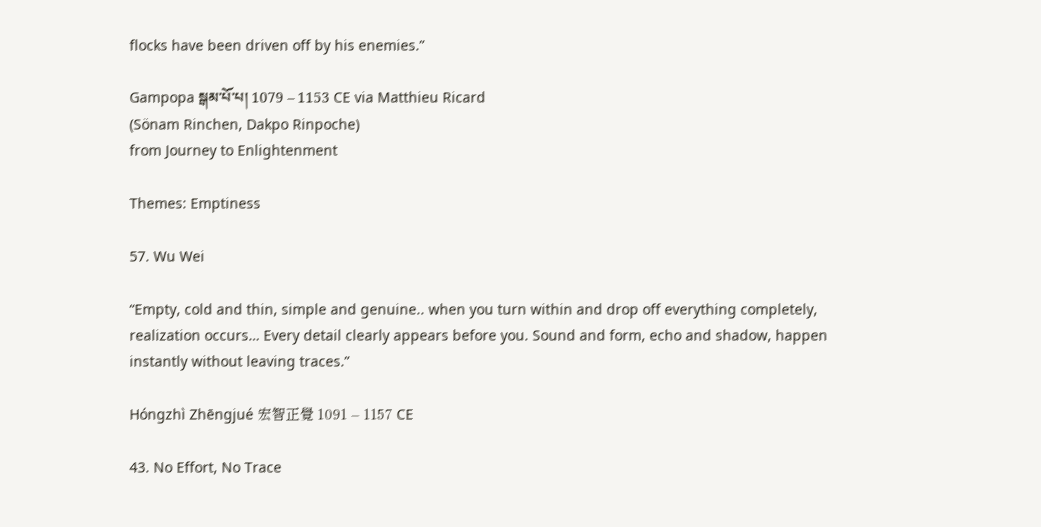flocks have been driven off by his enemies.”

Gampopa སྒམ་པོ་པ། 1079 – 1153 CE via Matthieu Ricard
(Sönam Rinchen, Dakpo Rinpoche)
from Journey to Enlightenment

Themes: Emptiness

57. Wu Wei

“Empty, cold and thin, simple and genuine.. when you turn within and drop off everything completely, realization occurs… Every detail clearly appears before you. Sound and form, echo and shadow, happen instantly without leaving traces.”

Hóngzhì Zhēngjué 宏智正覺 1091 – 1157 CE

43. No Effort, No Trace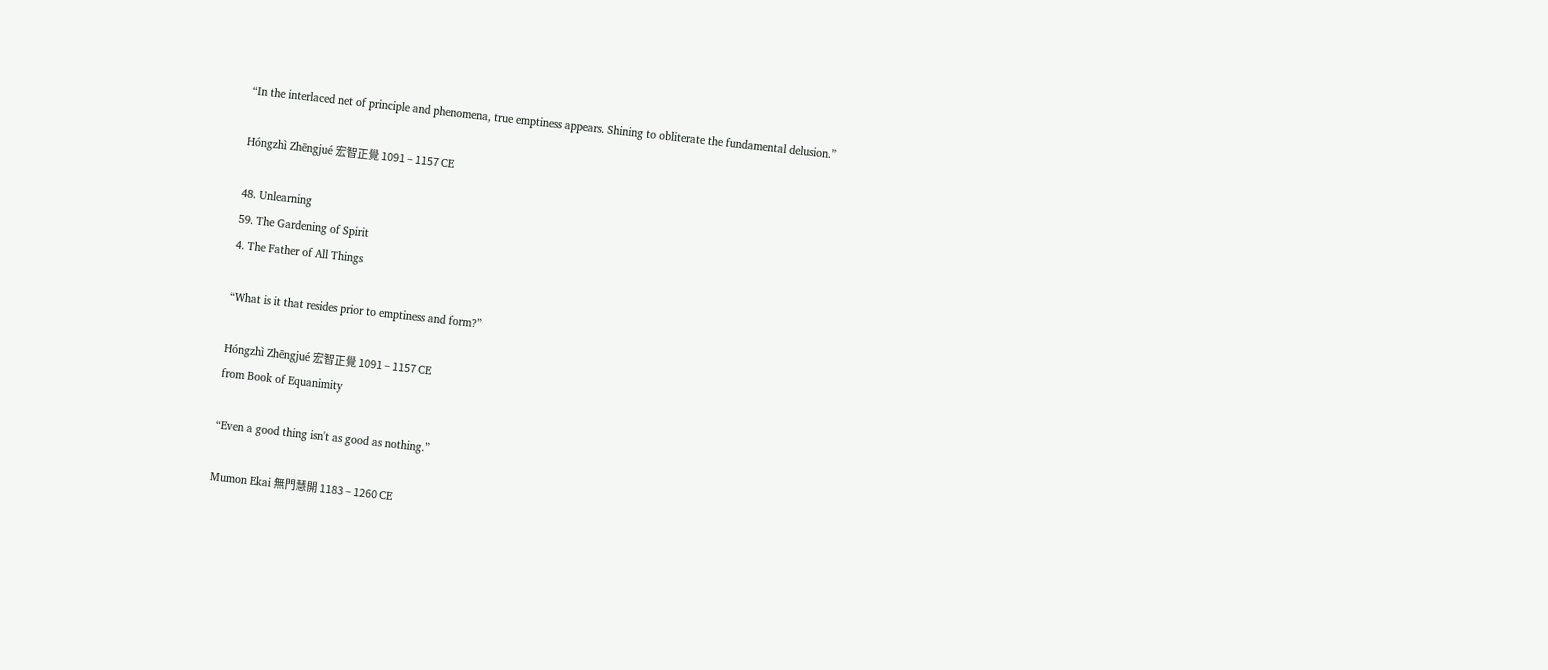“In the interlaced net of principle and phenomena, true emptiness appears. Shining to obliterate the fundamental delusion.”

Hóngzhì Zhēngjué 宏智正覺 1091 – 1157 CE

48. Unlearning
59. The Gardening of Spirit
4. The Father of All Things

“What is it that resides prior to emptiness and form?”

Hóngzhì Zhēngjué 宏智正覺 1091 – 1157 CE
from Book of Equanimity

“Even a good thing isn't as good as nothing.”

Mumon Ekai 無門慧開 1183 – 1260 CE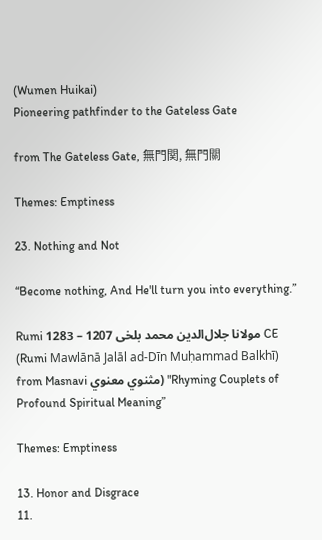(Wumen Huikai)
Pioneering pathfinder to the Gateless Gate

from The Gateless Gate, 無門関, 無門關

Themes: Emptiness

23. Nothing and Not

“Become nothing, And He'll turn you into everything.”

Rumi مولانا جلال‌الدین محمد بلخی 1207 – 1283 CE
(Rumi Mawlānā Jalāl ad-Dīn Muḥammad Balkhī)
from Masnavi مثنوي معنوي) "Rhyming Couplets of Profound Spiritual Meaning”

Themes: Emptiness

13. Honor and Disgrace
11.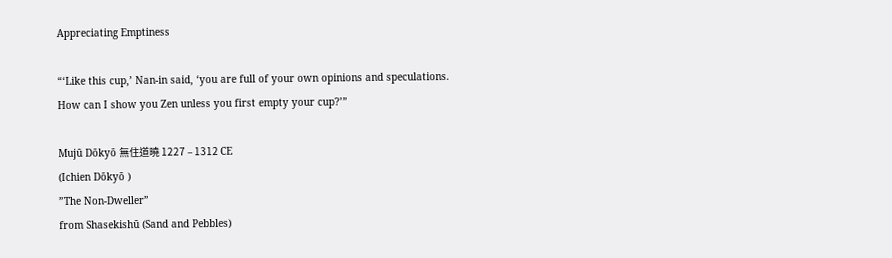Appreciating Emptiness

“‘Like this cup,’ Nan-in said, ‘you are full of your own opinions and speculations. How can I show you Zen unless you first empty your cup?’”

Mujū Dōkyō 無住道曉 1227 – 1312 CE
(Ichien Dōkyō )
”The Non-Dweller”
from Shasekishū (Sand and Pebbles)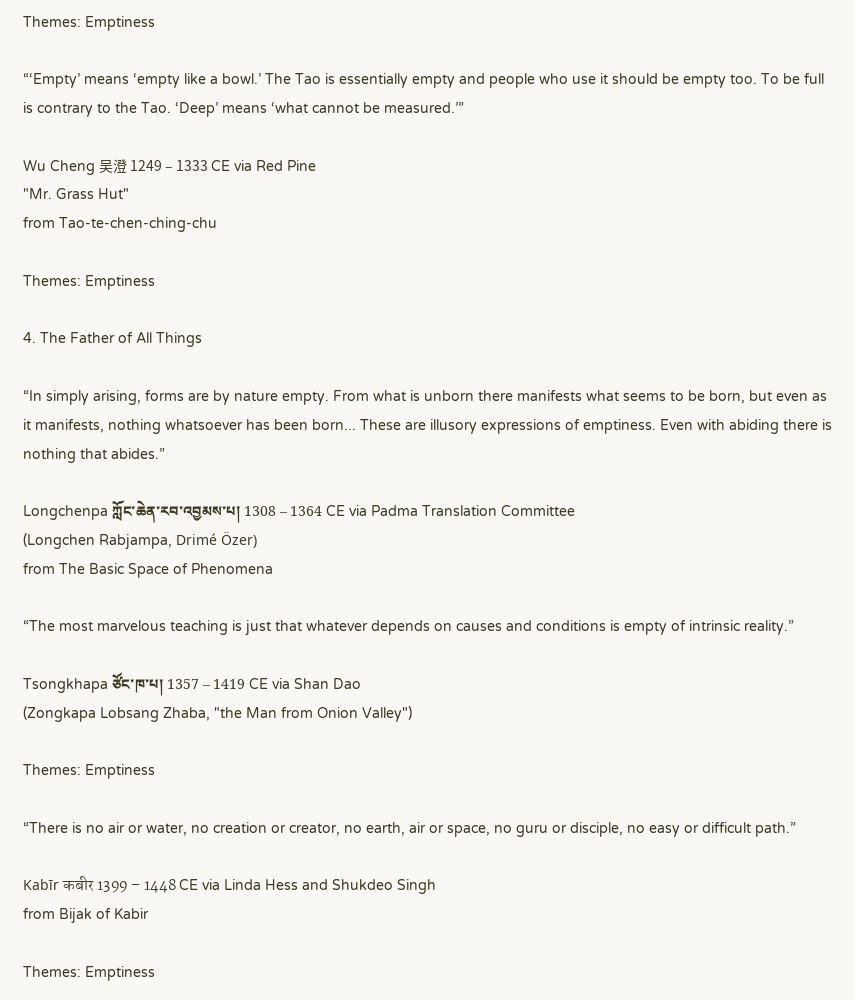Themes: Emptiness

“‘Empty’ means ‘empty like a bowl.’ The Tao is essentially empty and people who use it should be empty too. To be full is contrary to the Tao. ‘Deep’ means ‘what cannot be measured.’”

Wu Cheng 吴澄 1249 – 1333 CE via Red Pine
"Mr. Grass Hut"
from Tao-te-chen-ching-chu

Themes: Emptiness

4. The Father of All Things

“In simply arising, forms are by nature empty. From what is unborn there manifests what seems to be born, but even as it manifests, nothing whatsoever has been born... These are illusory expressions of emptiness. Even with abiding there is nothing that abides.”

Longchenpa ཀློང་ཆེན་རབ་འབྱམས་པ། 1308 – 1364 CE via Padma Translation Committee
(Longchen Rabjampa, Drimé Özer)
from The Basic Space of Phenomena

“The most marvelous teaching is just that whatever depends on causes and conditions is empty of intrinsic reality.”

Tsongkhapa ཙོང་ཁ་པ། 1357 – 1419 CE via Shan Dao
(Zongkapa Lobsang Zhaba, "the Man from Onion Valley")

Themes: Emptiness

“There is no air or water, no creation or creator, no earth, air or space, no guru or disciple, no easy or difficult path.”

Kabīr कबीर 1399 – 1448 CE via Linda Hess and Shukdeo Singh
from Bijak of Kabir

Themes: Emptiness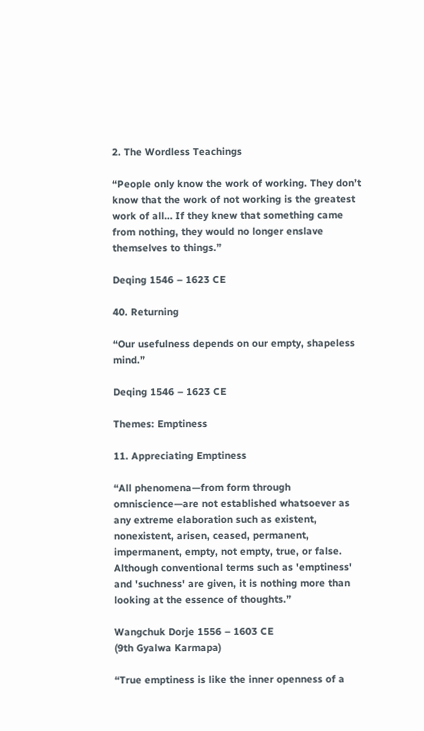2. The Wordless Teachings

“People only know the work of working. They don’t know that the work of not working is the greatest work of all… If they knew that something came from nothing, they would no longer enslave themselves to things.”

Deqing 1546 – 1623 CE

40. Returning

“Our usefulness depends on our empty, shapeless mind.”

Deqing 1546 – 1623 CE

Themes: Emptiness

11. Appreciating Emptiness

“All phenomena—from form through omniscience—are not established whatsoever as any extreme elaboration such as existent, nonexistent, arisen, ceased, permanent, impermanent, empty, not empty, true, or false. Although conventional terms such as 'emptiness' and 'suchness' are given, it is nothing more than looking at the essence of thoughts.”

Wangchuk Dorje 1556 – 1603 CE
(9th Gyalwa Karmapa)

“True emptiness is like the inner openness of a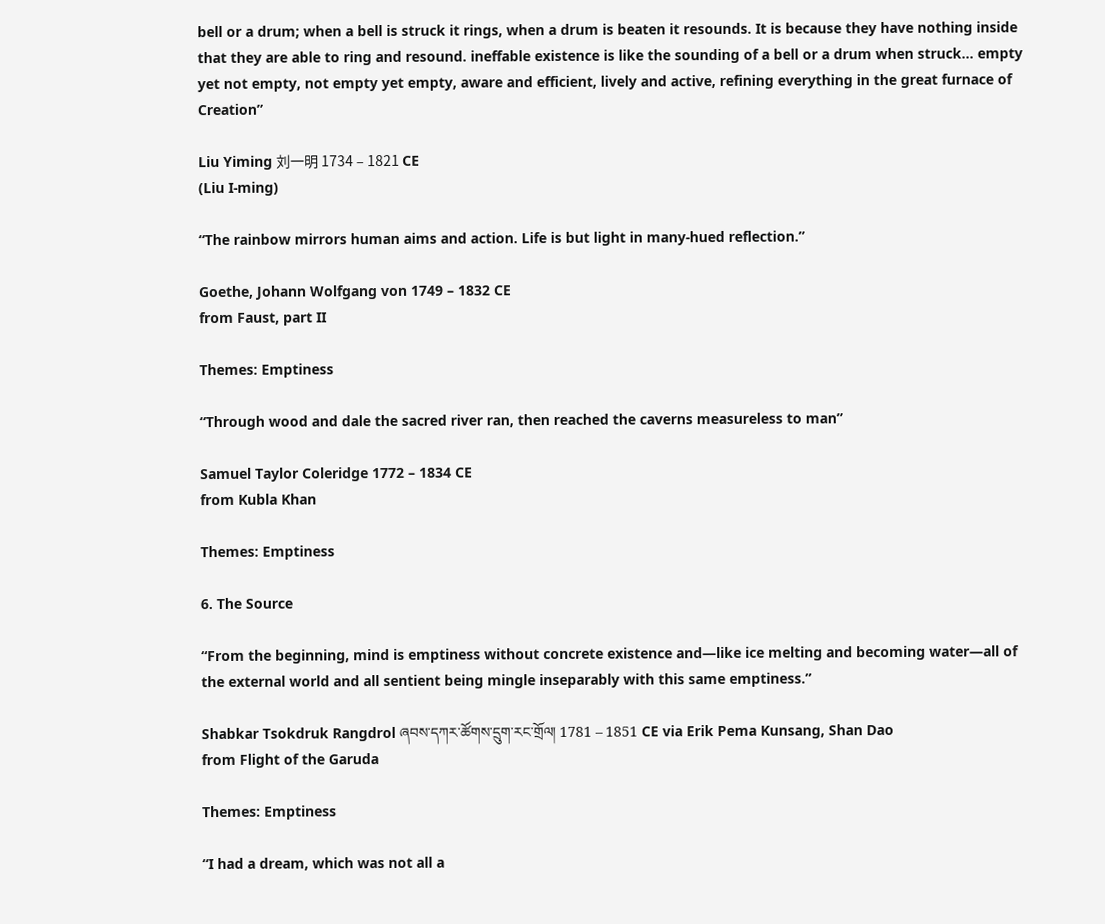bell or a drum; when a bell is struck it rings, when a drum is beaten it resounds. It is because they have nothing inside that they are able to ring and resound. ineffable existence is like the sounding of a bell or a drum when struck... empty yet not empty, not empty yet empty, aware and efficient, lively and active, refining everything in the great furnace of Creation”

Liu Yiming 刘一明 1734 – 1821 CE
(Liu I-ming)

“The rainbow mirrors human aims and action. Life is but light in many-hued reflection.”

Goethe, Johann Wolfgang von 1749 – 1832 CE
from Faust, part II

Themes: Emptiness

“Through wood and dale the sacred river ran, then reached the caverns measureless to man”

Samuel Taylor Coleridge 1772 – 1834 CE
from Kubla Khan

Themes: Emptiness

6. The Source

“From the beginning, mind is emptiness without concrete existence and—like ice melting and becoming water—all of the external world and all sentient being mingle inseparably with this same emptiness.”

Shabkar Tsokdruk Rangdrol ཞབས་དཀར་ཚོགས་དྲུག་རང་གྲོལ། 1781 – 1851 CE via Erik Pema Kunsang, Shan Dao
from Flight of the Garuda

Themes: Emptiness

“I had a dream, which was not all a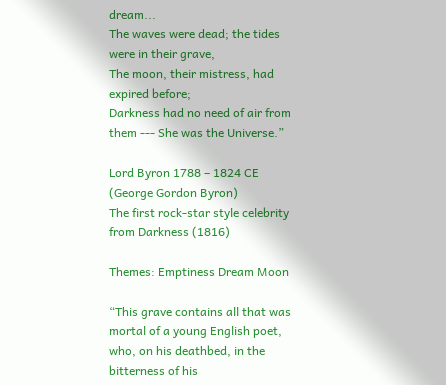dream...
The waves were dead; the tides were in their grave,
The moon, their mistress, had expired before;
Darkness had no need of air from them --- She was the Universe.”

Lord Byron 1788 – 1824 CE
(George Gordon Byron)
The first rock-star style celebrity
from Darkness (1816)

Themes: Emptiness Dream Moon

“This grave contains all that was mortal of a young English poet, who, on his deathbed, in the bitterness of his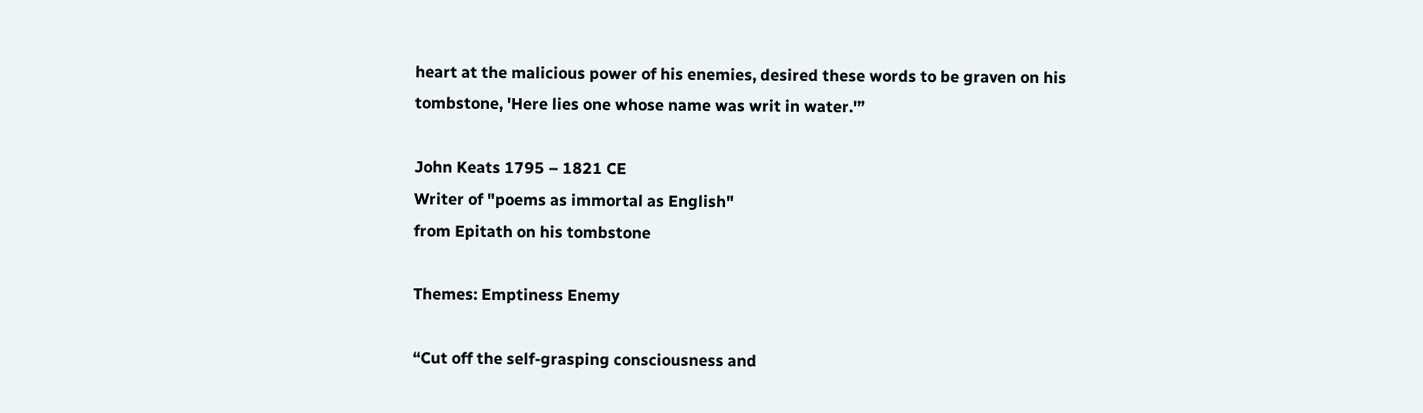heart at the malicious power of his enemies, desired these words to be graven on his tombstone, 'Here lies one whose name was writ in water.'”

John Keats 1795 – 1821 CE
Writer of "poems as immortal as English"
from Epitath on his tombstone

Themes: Emptiness Enemy

“Cut off the self-grasping consciousness and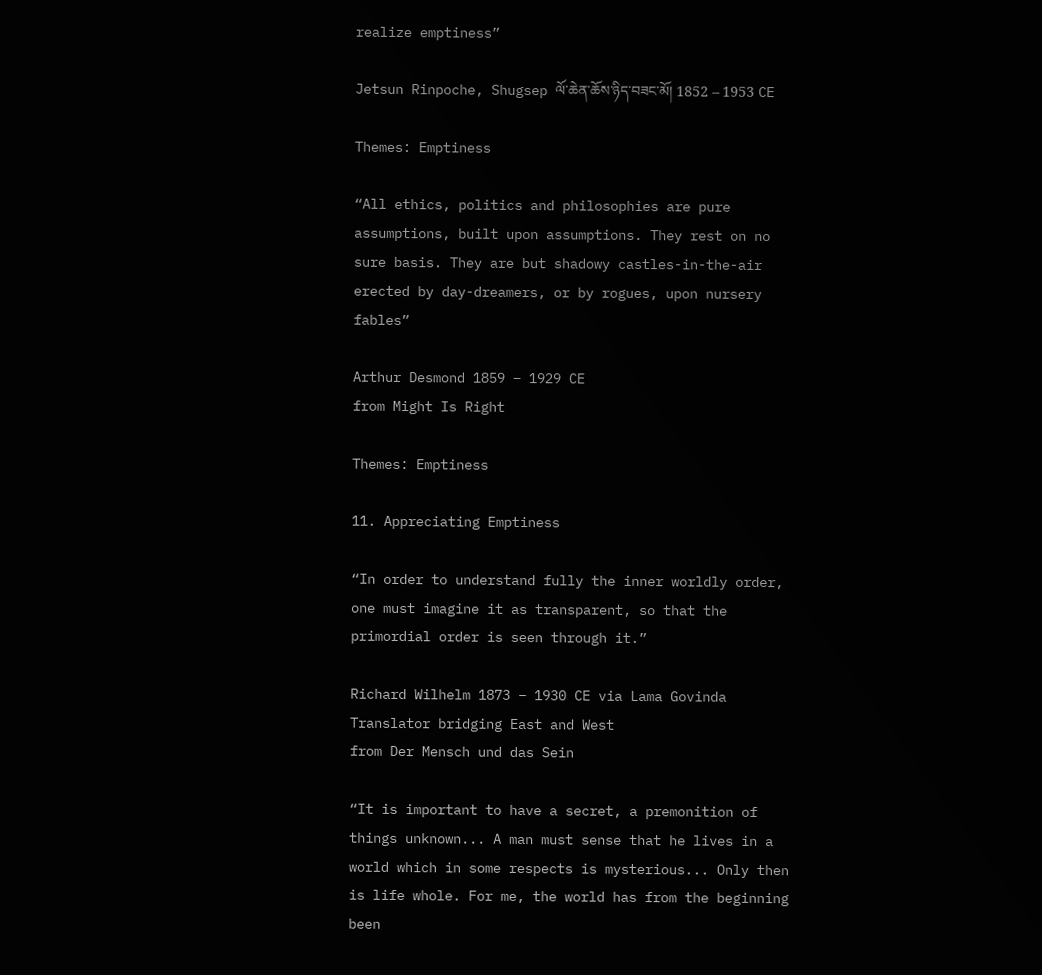realize emptiness”

Jetsun Rinpoche, Shugsep ལོ་ཆེན་ཆོས་ཉིད་བཟང་མོ། 1852 – 1953 CE

Themes: Emptiness

“All ethics, politics and philosophies are pure assumptions, built upon assumptions. They rest on no sure basis. They are but shadowy castles-in-the-air erected by day-dreamers, or by rogues, upon nursery fables”

Arthur Desmond 1859 – 1929 CE
from Might Is Right

Themes: Emptiness

11. Appreciating Emptiness

“In order to understand fully the inner worldly order, one must imagine it as transparent, so that the primordial order is seen through it.”

Richard Wilhelm 1873 – 1930 CE via Lama Govinda
Translator bridging East and West
from Der Mensch und das Sein

“It is important to have a secret, a premonition of things unknown... A man must sense that he lives in a world which in some respects is mysterious... Only then is life whole. For me, the world has from the beginning been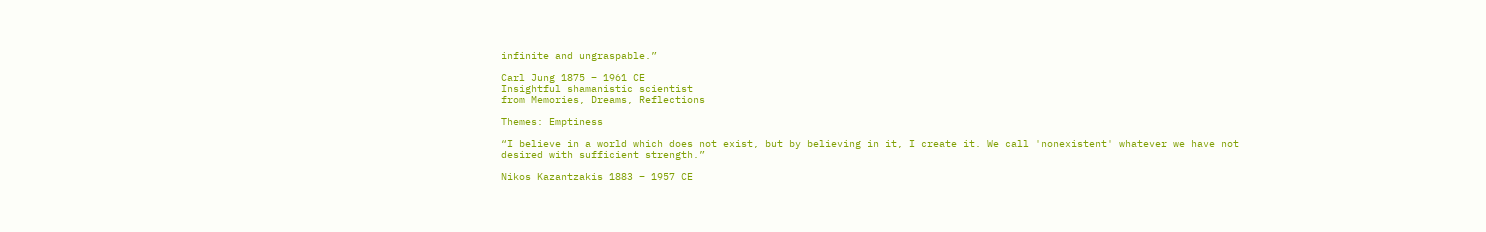infinite and ungraspable.”

Carl Jung 1875 – 1961 CE
Insightful shamanistic scientist
from Memories, Dreams, Reflections

Themes: Emptiness

“I believe in a world which does not exist, but by believing in it, I create it. We call 'nonexistent' whatever we have not desired with sufficient strength.”

Nikos Kazantzakis 1883 – 1957 CE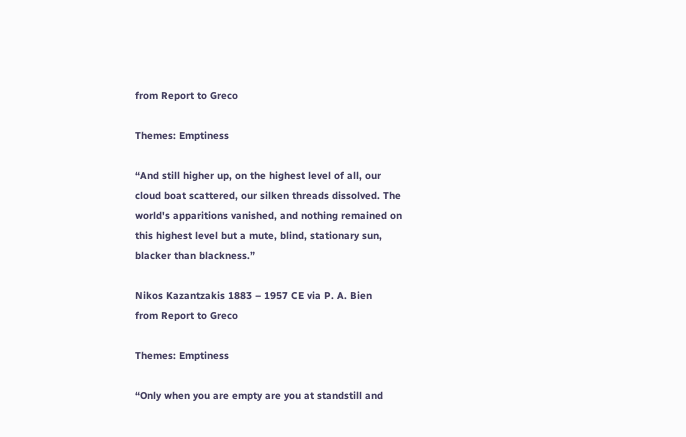from Report to Greco

Themes: Emptiness

“And still higher up, on the highest level of all, our cloud boat scattered, our silken threads dissolved. The world's apparitions vanished, and nothing remained on this highest level but a mute, blind, stationary sun, blacker than blackness.”

Nikos Kazantzakis 1883 – 1957 CE via P. A. Bien
from Report to Greco

Themes: Emptiness

“Only when you are empty are you at standstill and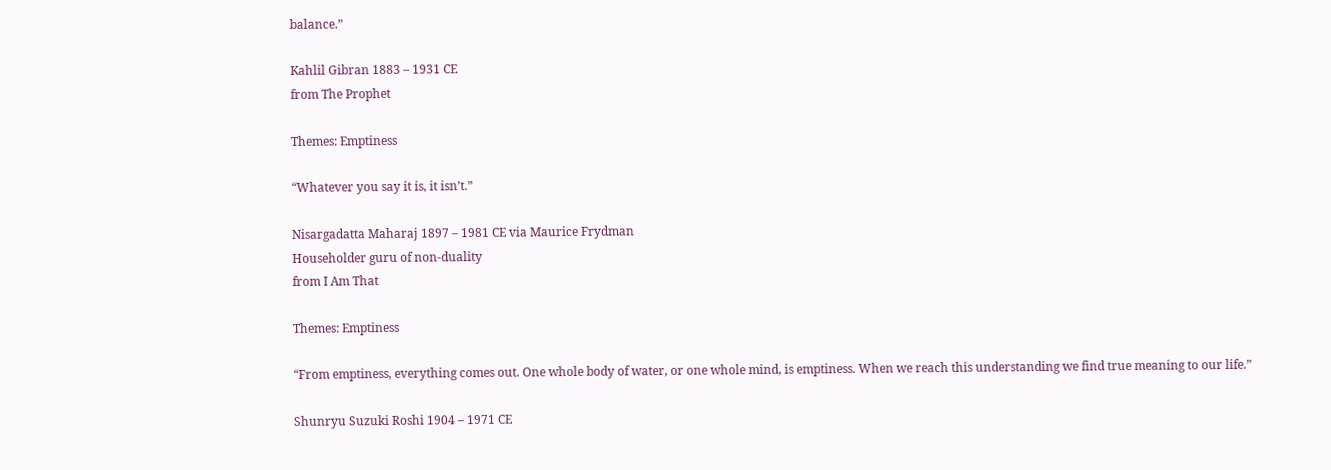balance.”

Kahlil Gibran 1883 – 1931 CE
from The Prophet

Themes: Emptiness

“Whatever you say it is, it isn’t.”

Nisargadatta Maharaj 1897 – 1981 CE via Maurice Frydman
Householder guru of non-duality
from I Am That

Themes: Emptiness

“From emptiness, everything comes out. One whole body of water, or one whole mind, is emptiness. When we reach this understanding we find true meaning to our life.”

Shunryu Suzuki Roshi 1904 – 1971 CE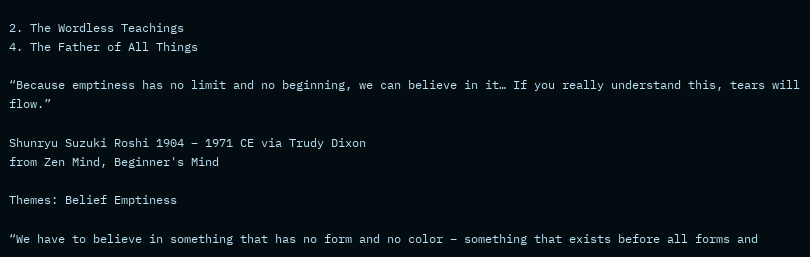2. The Wordless Teachings
4. The Father of All Things

“Because emptiness has no limit and no beginning, we can believe in it… If you really understand this, tears will flow.”

Shunryu Suzuki Roshi 1904 – 1971 CE via Trudy Dixon
from Zen Mind, Beginner's Mind

Themes: Belief Emptiness

“We have to believe in something that has no form and no color – something that exists before all forms and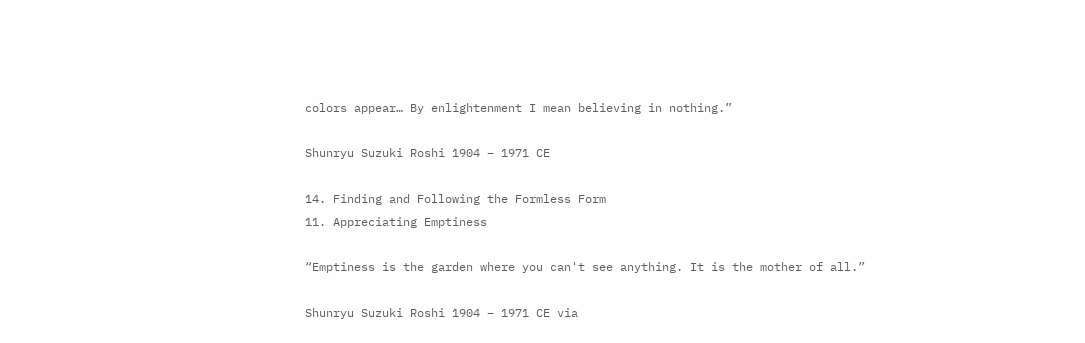colors appear… By enlightenment I mean believing in nothing.”

Shunryu Suzuki Roshi 1904 – 1971 CE

14. Finding and Following the Formless Form
11. Appreciating Emptiness

“Emptiness is the garden where you can't see anything. It is the mother of all.”

Shunryu Suzuki Roshi 1904 – 1971 CE via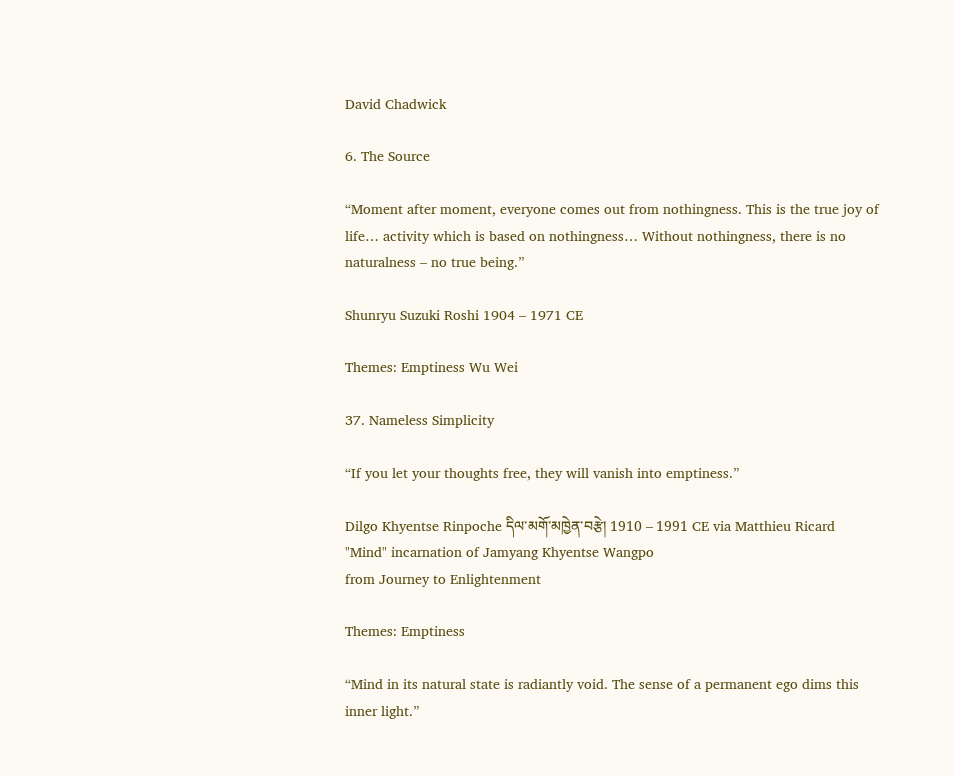David Chadwick

6. The Source

“Moment after moment, everyone comes out from nothingness. This is the true joy of life… activity which is based on nothingness… Without nothingness, there is no naturalness – no true being.”

Shunryu Suzuki Roshi 1904 – 1971 CE

Themes: Emptiness Wu Wei

37. Nameless Simplicity

“If you let your thoughts free, they will vanish into emptiness.”

Dilgo Khyentse Rinpoche དིལ་མགོ་མཁྱེན་བརྩེ། 1910 – 1991 CE via Matthieu Ricard
"Mind" incarnation of Jamyang Khyentse Wangpo
from Journey to Enlightenment

Themes: Emptiness

“Mind in its natural state is radiantly void. The sense of a permanent ego dims this inner light.”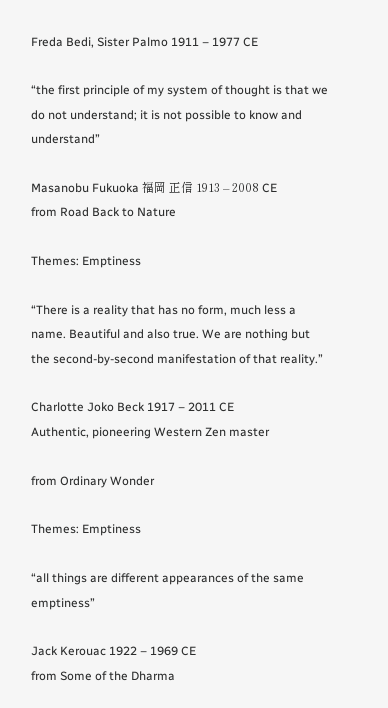Freda Bedi, Sister Palmo 1911 – 1977 CE

“the first principle of my system of thought is that we do not understand; it is not possible to know and understand”

Masanobu Fukuoka 福岡 正信 1913 – 2008 CE
from Road Back to Nature

Themes: Emptiness

“There is a reality that has no form, much less a name. Beautiful and also true. We are nothing but the second-by-second manifestation of that reality.”

Charlotte Joko Beck 1917 – 2011 CE
Authentic, pioneering Western Zen master

from Ordinary Wonder

Themes: Emptiness

“all things are different appearances of the same emptiness”

Jack Kerouac 1922 – 1969 CE
from Some of the Dharma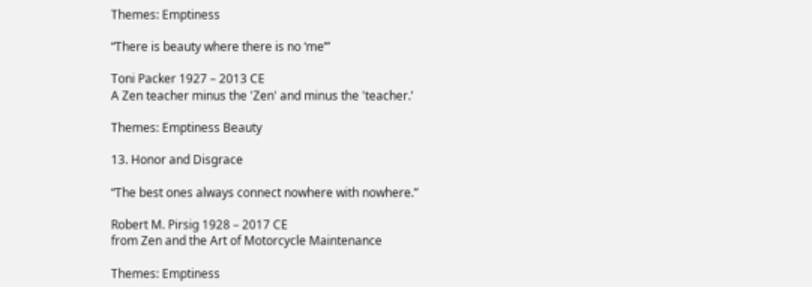Themes: Emptiness

“There is beauty where there is no ‘me’”

Toni Packer 1927 – 2013 CE
A Zen teacher minus the 'Zen' and minus the 'teacher.’

Themes: Emptiness Beauty

13. Honor and Disgrace

“The best ones always connect nowhere with nowhere.”

Robert M. Pirsig 1928 – 2017 CE
from Zen and the Art of Motorcycle Maintenance

Themes: Emptiness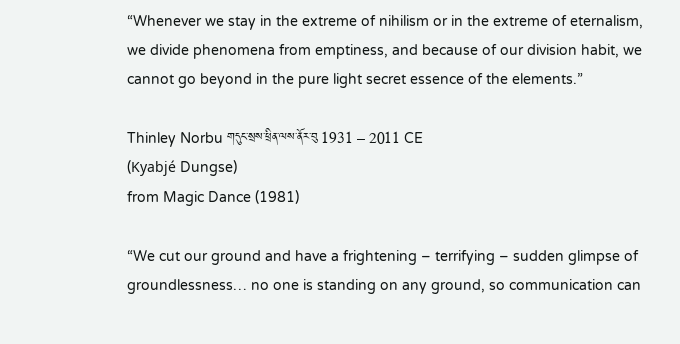“Whenever we stay in the extreme of nihilism or in the extreme of eternalism, we divide phenomena from emptiness, and because of our division habit, we cannot go beyond in the pure light secret essence of the elements.”

Thinley Norbu གདུང་སྲས་ཕྲིན་ལས་ནོར་བུ 1931 – 2011 CE
(Kyabjé Dungse)
from Magic Dance (1981)

“We cut our ground and have a frightening – terrifying – sudden glimpse of groundlessness… no one is standing on any ground, so communication can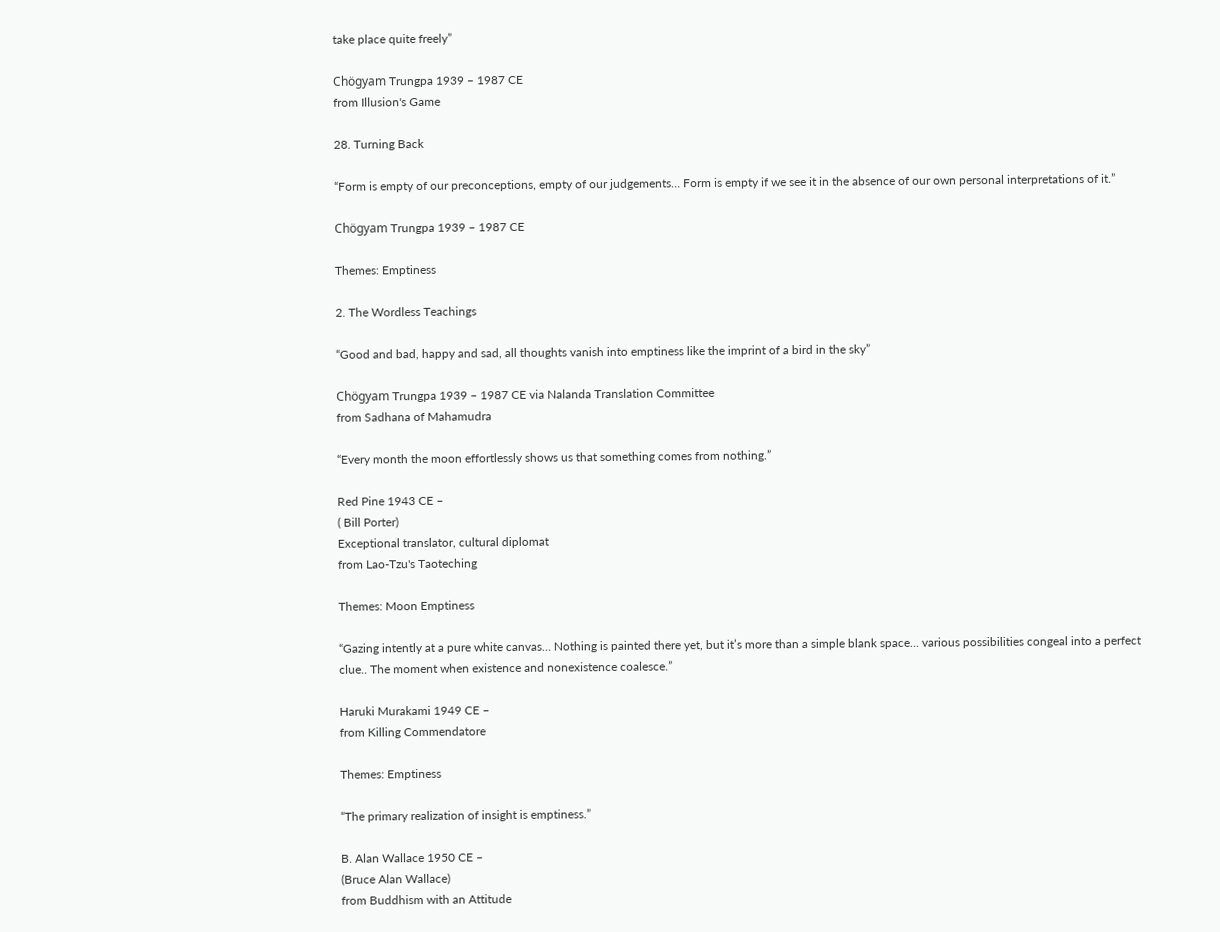take place quite freely”

Chögyam Trungpa 1939 – 1987 CE
from Illusion's Game

28. Turning Back

“Form is empty of our preconceptions, empty of our judgements… Form is empty if we see it in the absence of our own personal interpretations of it.”

Chögyam Trungpa 1939 – 1987 CE

Themes: Emptiness

2. The Wordless Teachings

“Good and bad, happy and sad, all thoughts vanish into emptiness like the imprint of a bird in the sky”

Chögyam Trungpa 1939 – 1987 CE via Nalanda Translation Committee
from Sadhana of Mahamudra

“Every month the moon effortlessly shows us that something comes from nothing.”

Red Pine 1943 CE –
( Bill Porter)
Exceptional translator, cultural diplomat
from Lao-Tzu's Taoteching

Themes: Moon Emptiness

“Gazing intently at a pure white canvas… Nothing is painted there yet, but it’s more than a simple blank space… various possibilities congeal into a perfect clue.. The moment when existence and nonexistence coalesce.”

Haruki Murakami 1949 CE –
from Killing Commendatore

Themes: Emptiness

“The primary realization of insight is emptiness.”

B. Alan Wallace 1950 CE –
(Bruce Alan Wallace)
from Buddhism with an Attitude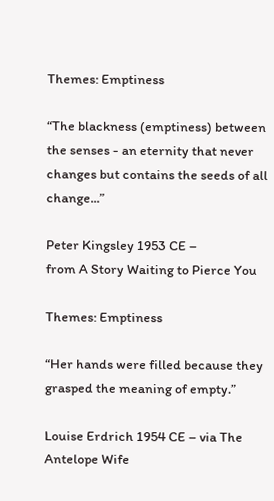Themes: Emptiness

“The blackness (emptiness) between the senses - an eternity that never changes but contains the seeds of all change...”

Peter Kingsley 1953 CE –
from A Story Waiting to Pierce You

Themes: Emptiness

“Her hands were filled because they grasped the meaning of empty.”

Louise Erdrich 1954 CE – via The Antelope Wife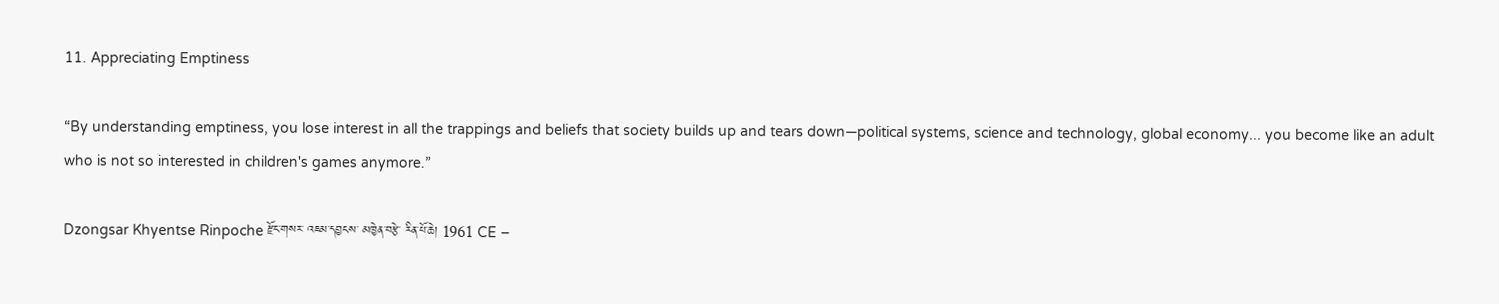11. Appreciating Emptiness

“By understanding emptiness, you lose interest in all the trappings and beliefs that society builds up and tears down—political systems, science and technology, global economy... you become like an adult who is not so interested in children's games anymore.”

Dzongsar Khyentse Rinpoche རྫོང་གསར་ འཇམ་དབྱངས་ མཁྱེན་བརྩེ་ རིན་པོ་ཆེ། 1961 CE –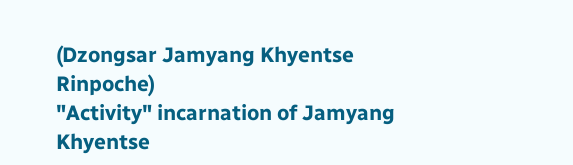(Dzongsar Jamyang Khyentse Rinpoche)
"Activity" incarnation of Jamyang Khyentse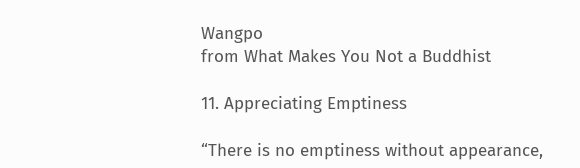Wangpo
from What Makes You Not a Buddhist

11. Appreciating Emptiness

“There is no emptiness without appearance,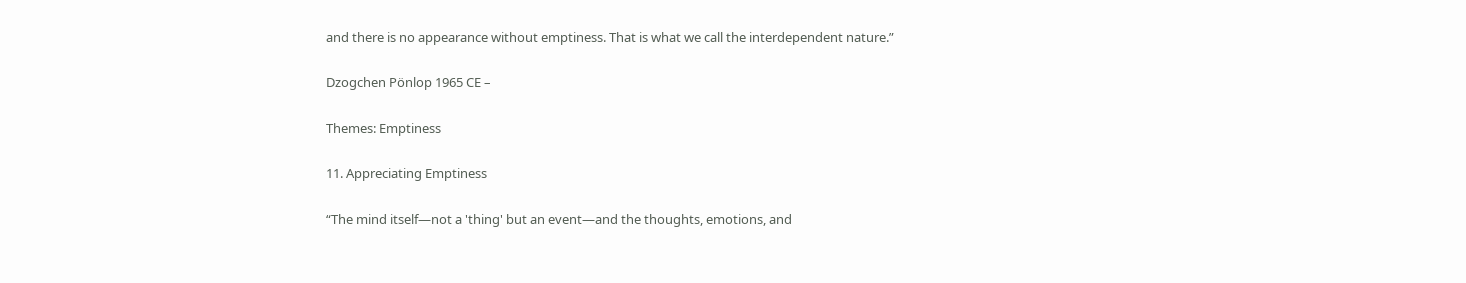and there is no appearance without emptiness. That is what we call the interdependent nature.”

Dzogchen Pönlop 1965 CE –

Themes: Emptiness

11. Appreciating Emptiness

“The mind itself—not a 'thing' but an event—and the thoughts, emotions, and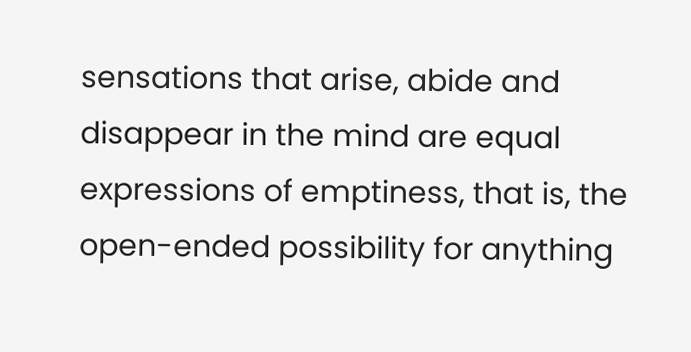sensations that arise, abide and disappear in the mind are equal expressions of emptiness, that is, the open-ended possibility for anything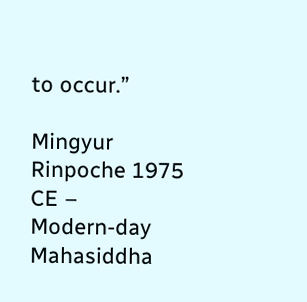to occur.”

Mingyur Rinpoche 1975 CE –
Modern-day Mahasiddha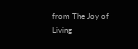from The Joy of Living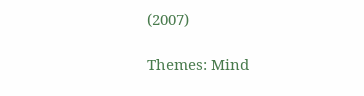(2007)

Themes: Mind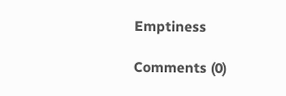Emptiness

Comments (0)